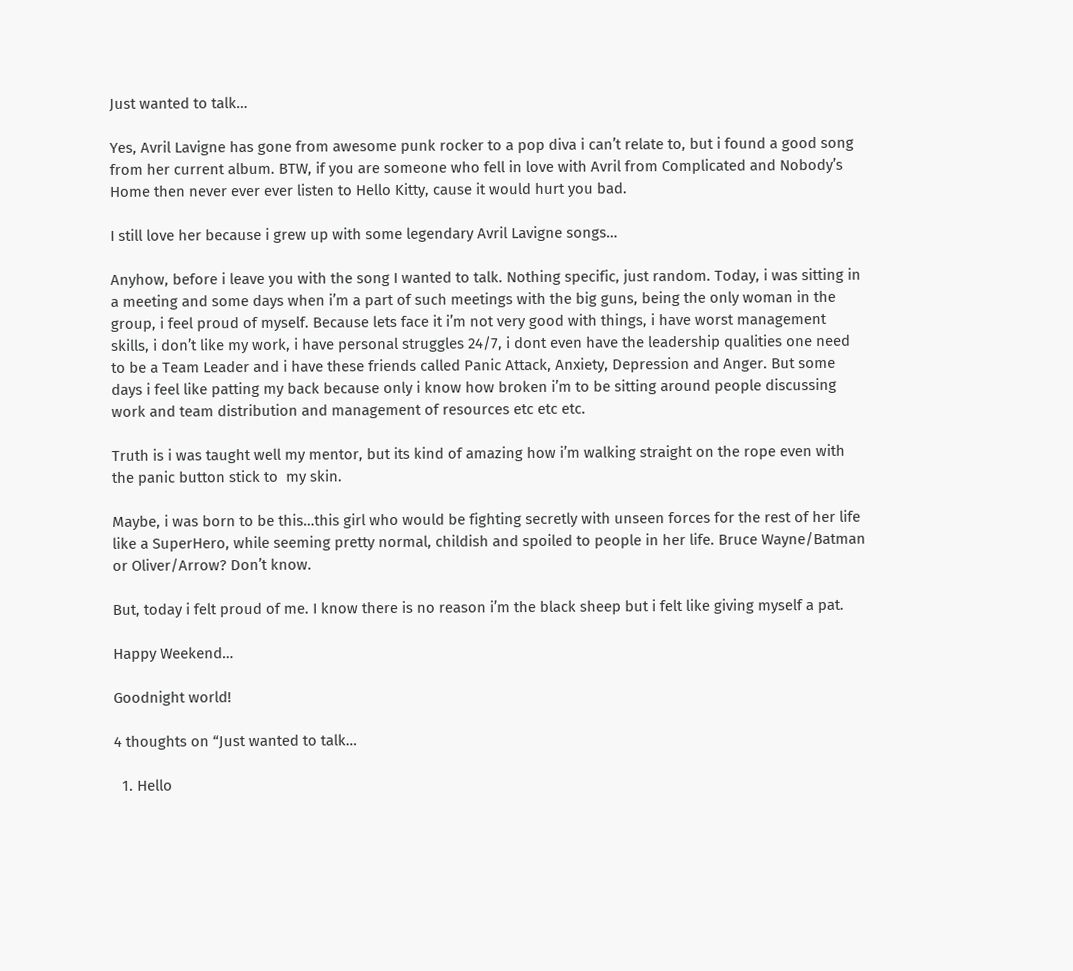Just wanted to talk…

Yes, Avril Lavigne has gone from awesome punk rocker to a pop diva i can’t relate to, but i found a good song from her current album. BTW, if you are someone who fell in love with Avril from Complicated and Nobody’s Home then never ever ever listen to Hello Kitty, cause it would hurt you bad.

I still love her because i grew up with some legendary Avril Lavigne songs…

Anyhow, before i leave you with the song I wanted to talk. Nothing specific, just random. Today, i was sitting in a meeting and some days when i’m a part of such meetings with the big guns, being the only woman in the group, i feel proud of myself. Because lets face it i’m not very good with things, i have worst management skills, i don’t like my work, i have personal struggles 24/7, i dont even have the leadership qualities one need to be a Team Leader and i have these friends called Panic Attack, Anxiety, Depression and Anger. But some days i feel like patting my back because only i know how broken i’m to be sitting around people discussing work and team distribution and management of resources etc etc etc.

Truth is i was taught well my mentor, but its kind of amazing how i’m walking straight on the rope even with the panic button stick to  my skin.

Maybe, i was born to be this…this girl who would be fighting secretly with unseen forces for the rest of her life like a SuperHero, while seeming pretty normal, childish and spoiled to people in her life. Bruce Wayne/Batman or Oliver/Arrow? Don’t know.

But, today i felt proud of me. I know there is no reason i’m the black sheep but i felt like giving myself a pat.

Happy Weekend…

Goodnight world!

4 thoughts on “Just wanted to talk…

  1. Hello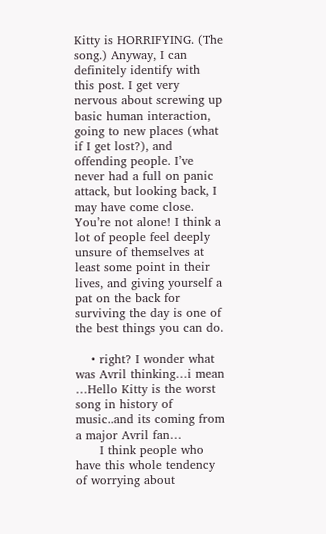Kitty is HORRIFYING. (The song.) Anyway, I can definitely identify with this post. I get very nervous about screwing up basic human interaction, going to new places (what if I get lost?), and offending people. I’ve never had a full on panic attack, but looking back, I may have come close. You’re not alone! I think a lot of people feel deeply unsure of themselves at least some point in their lives, and giving yourself a pat on the back for surviving the day is one of the best things you can do.

    • right? I wonder what was Avril thinking…i mean …Hello Kitty is the worst song in history of music..and its coming from a major Avril fan…
      I think people who have this whole tendency of worrying about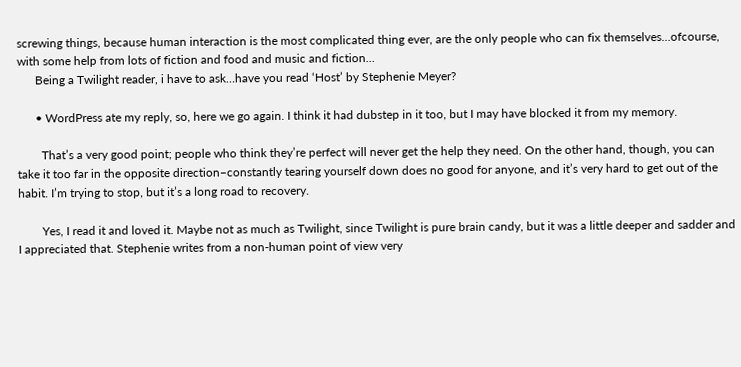screwing things, because human interaction is the most complicated thing ever, are the only people who can fix themselves…ofcourse, with some help from lots of fiction and food and music and fiction…
      Being a Twilight reader, i have to ask…have you read ‘Host’ by Stephenie Meyer?

      • WordPress ate my reply, so, here we go again. I think it had dubstep in it too, but I may have blocked it from my memory.

        That’s a very good point; people who think they’re perfect will never get the help they need. On the other hand, though, you can take it too far in the opposite direction–constantly tearing yourself down does no good for anyone, and it’s very hard to get out of the habit. I’m trying to stop, but it’s a long road to recovery.

        Yes, I read it and loved it. Maybe not as much as Twilight, since Twilight is pure brain candy, but it was a little deeper and sadder and I appreciated that. Stephenie writes from a non-human point of view very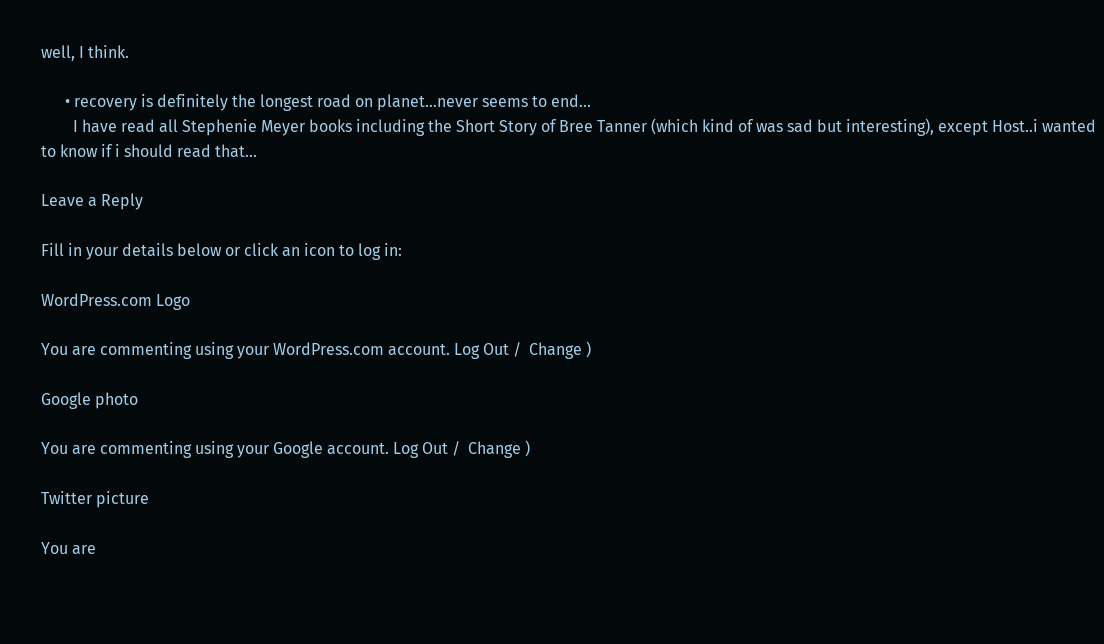well, I think.

      • recovery is definitely the longest road on planet…never seems to end…
        I have read all Stephenie Meyer books including the Short Story of Bree Tanner (which kind of was sad but interesting), except Host..i wanted to know if i should read that…

Leave a Reply

Fill in your details below or click an icon to log in:

WordPress.com Logo

You are commenting using your WordPress.com account. Log Out /  Change )

Google photo

You are commenting using your Google account. Log Out /  Change )

Twitter picture

You are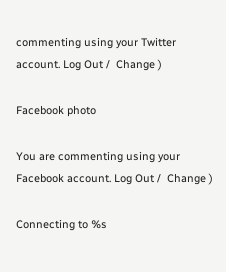commenting using your Twitter account. Log Out /  Change )

Facebook photo

You are commenting using your Facebook account. Log Out /  Change )

Connecting to %s